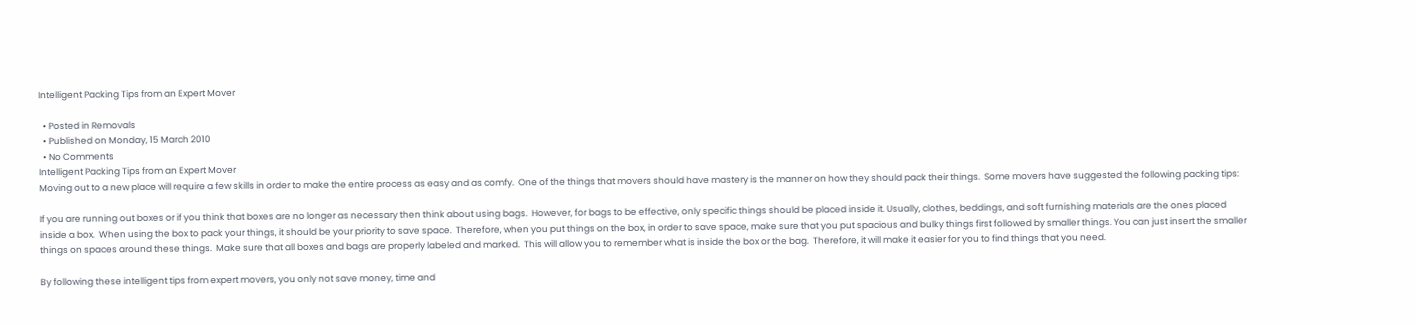Intelligent Packing Tips from an Expert Mover

  • Posted in Removals
  • Published on Monday, 15 March 2010
  • No Comments
Intelligent Packing Tips from an Expert Mover
Moving out to a new place will require a few skills in order to make the entire process as easy and as comfy.  One of the things that movers should have mastery is the manner on how they should pack their things.  Some movers have suggested the following packing tips:

If you are running out boxes or if you think that boxes are no longer as necessary then think about using bags.  However, for bags to be effective, only specific things should be placed inside it. Usually, clothes, beddings, and soft furnishing materials are the ones placed inside a box.  When using the box to pack your things, it should be your priority to save space.  Therefore, when you put things on the box, in order to save space, make sure that you put spacious and bulky things first followed by smaller things. You can just insert the smaller things on spaces around these things.  Make sure that all boxes and bags are properly labeled and marked.  This will allow you to remember what is inside the box or the bag.  Therefore, it will make it easier for you to find things that you need.

By following these intelligent tips from expert movers, you only not save money, time and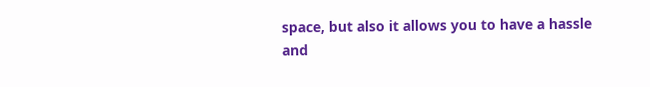space, but also it allows you to have a hassle and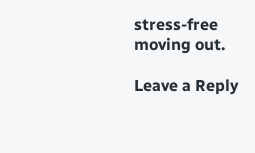stress-free moving out.

Leave a Reply